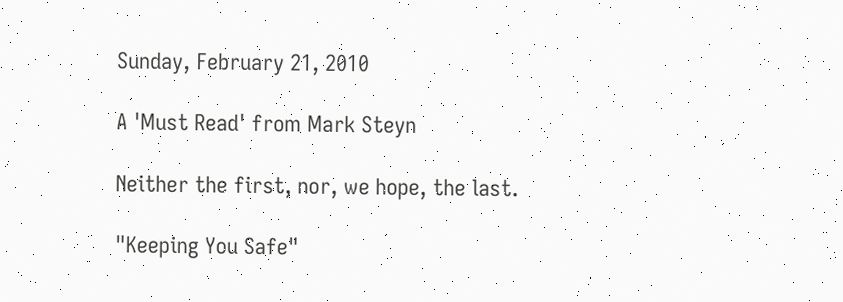Sunday, February 21, 2010

A 'Must Read' from Mark Steyn

Neither the first, nor, we hope, the last.

"Keeping You Safe"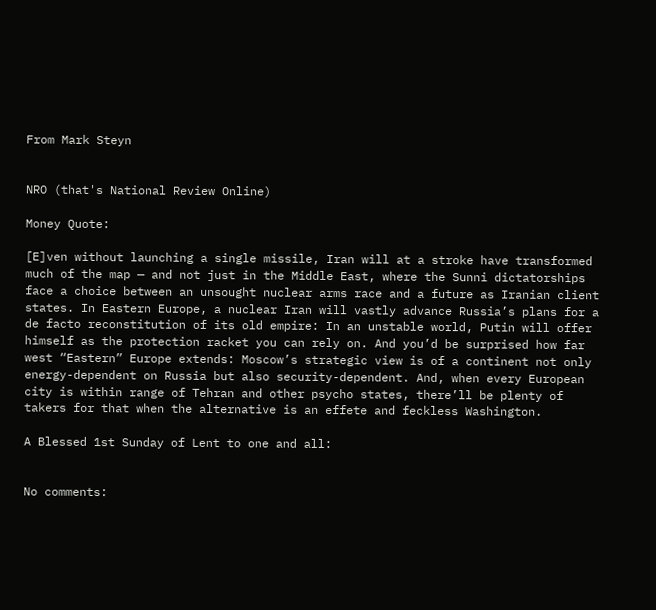From Mark Steyn


NRO (that's National Review Online)

Money Quote:

[E]ven without launching a single missile, Iran will at a stroke have transformed much of the map — and not just in the Middle East, where the Sunni dictatorships face a choice between an unsought nuclear arms race and a future as Iranian client states. In Eastern Europe, a nuclear Iran will vastly advance Russia’s plans for a de facto reconstitution of its old empire: In an unstable world, Putin will offer himself as the protection racket you can rely on. And you’d be surprised how far west “Eastern” Europe extends: Moscow’s strategic view is of a continent not only energy-dependent on Russia but also security-dependent. And, when every European city is within range of Tehran and other psycho states, there’ll be plenty of takers for that when the alternative is an effete and feckless Washington.

A Blessed 1st Sunday of Lent to one and all:


No comments: